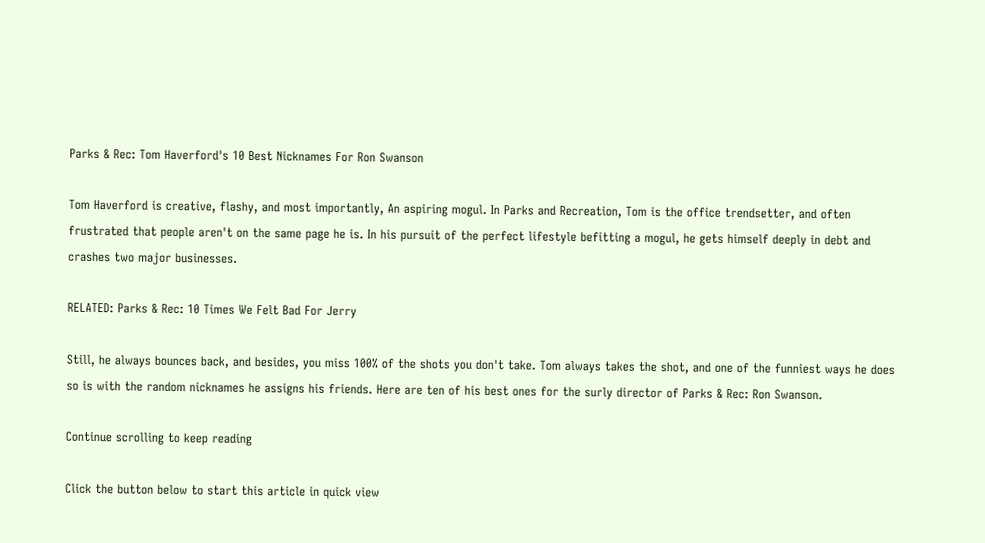Parks & Rec: Tom Haverford's 10 Best Nicknames For Ron Swanson

Tom Haverford is creative, flashy, and most importantly, An aspiring mogul. In Parks and Recreation, Tom is the office trendsetter, and often frustrated that people aren't on the same page he is. In his pursuit of the perfect lifestyle befitting a mogul, he gets himself deeply in debt and crashes two major businesses.

RELATED: Parks & Rec: 10 Times We Felt Bad For Jerry

Still, he always bounces back, and besides, you miss 100% of the shots you don't take. Tom always takes the shot, and one of the funniest ways he does so is with the random nicknames he assigns his friends. Here are ten of his best ones for the surly director of Parks & Rec: Ron Swanson.

Continue scrolling to keep reading

Click the button below to start this article in quick view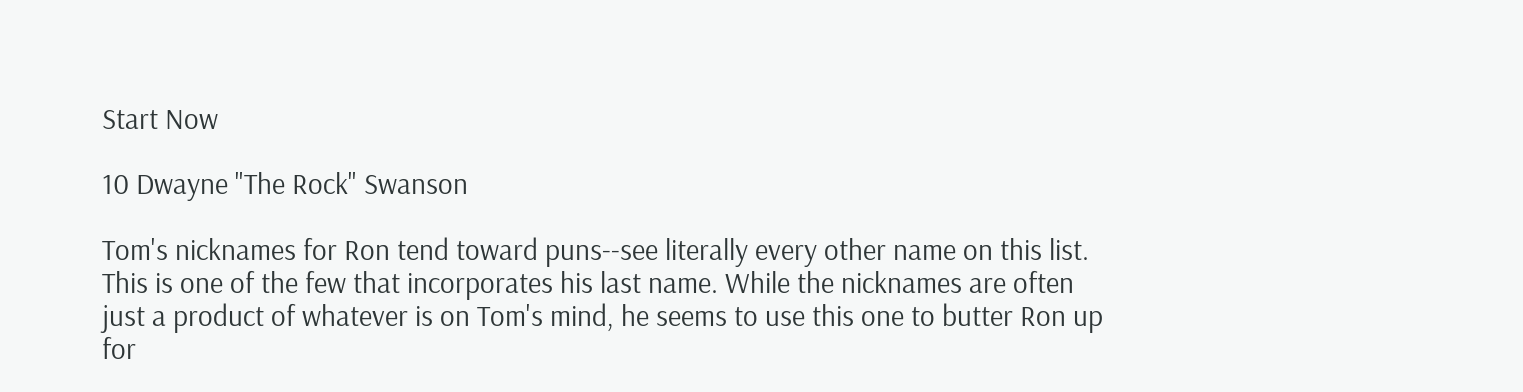Start Now

10 Dwayne "The Rock" Swanson

Tom's nicknames for Ron tend toward puns--see literally every other name on this list. This is one of the few that incorporates his last name. While the nicknames are often just a product of whatever is on Tom's mind, he seems to use this one to butter Ron up for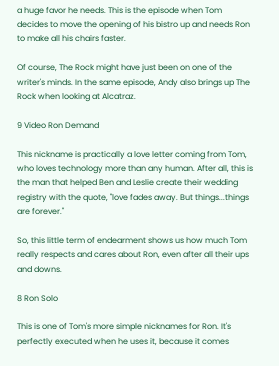a huge favor he needs. This is the episode when Tom decides to move the opening of his bistro up and needs Ron to make all his chairs faster.

Of course, The Rock might have just been on one of the writer's minds. In the same episode, Andy also brings up The Rock when looking at Alcatraz.

9 Video Ron Demand

This nickname is practically a love letter coming from Tom, who loves technology more than any human. After all, this is the man that helped Ben and Leslie create their wedding registry with the quote, "love fades away. But things...things are forever."

So, this little term of endearment shows us how much Tom really respects and cares about Ron, even after all their ups and downs.

8 Ron Solo

This is one of Tom's more simple nicknames for Ron. It's perfectly executed when he uses it, because it comes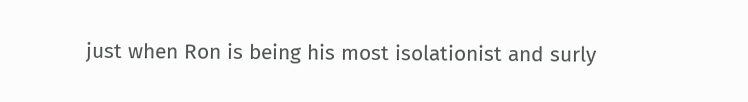just when Ron is being his most isolationist and surly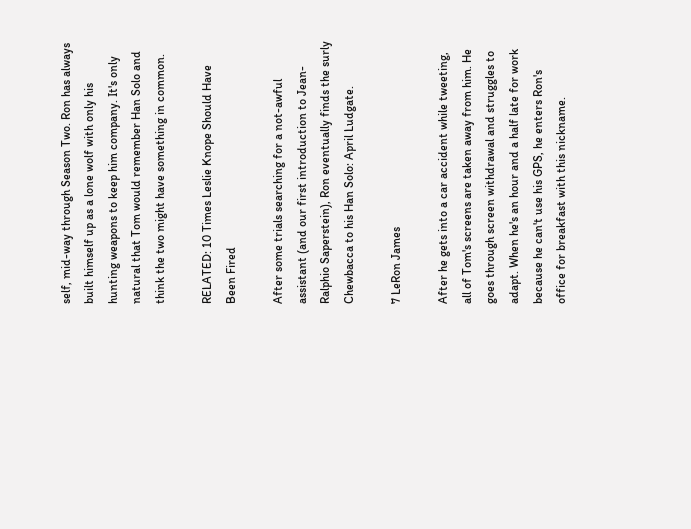self, mid-way through Season Two. Ron has always built himself up as a lone wolf with only his hunting weapons to keep him company. It's only natural that Tom would remember Han Solo and think the two might have something in common.

RELATED: 10 Times Leslie Knope Should Have Been Fired

After some trials searching for a not-awful assistant (and our first introduction to Jean-Ralphio Saperstein), Ron eventually finds the surly Chewbacca to his Han Solo: April Ludgate.

7 LeRon James

After he gets into a car accident while tweeting, all of Tom's screens are taken away from him. He goes through screen withdrawal and struggles to adapt. When he's an hour and a half late for work because he can't use his GPS, he enters Ron's office for breakfast with this nickname.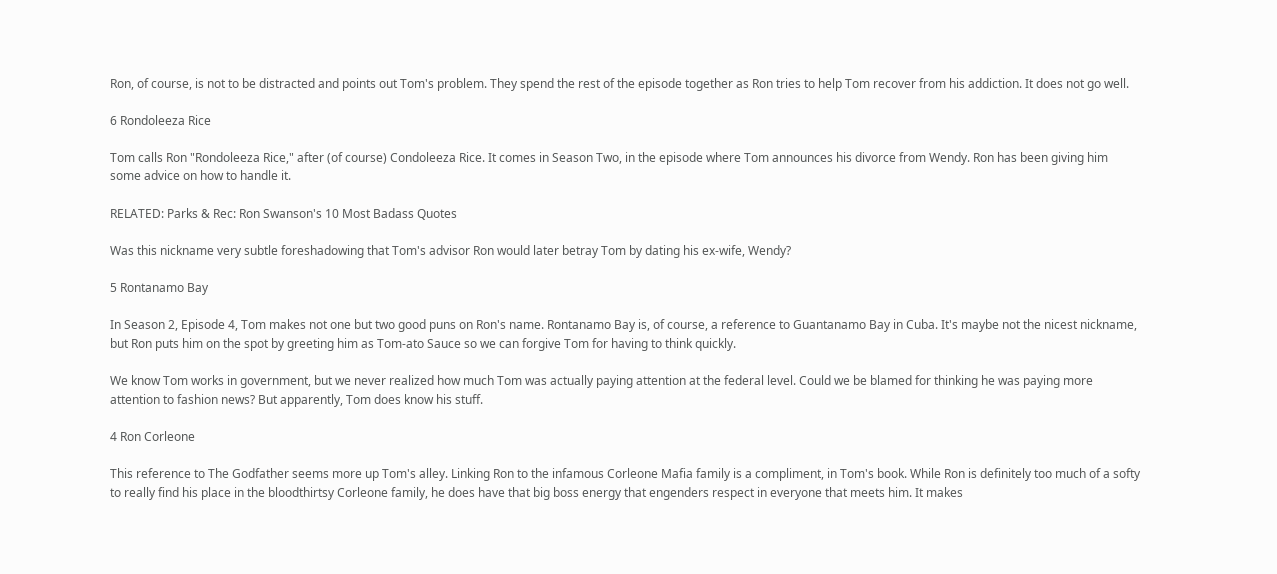Ron, of course, is not to be distracted and points out Tom's problem. They spend the rest of the episode together as Ron tries to help Tom recover from his addiction. It does not go well.

6 Rondoleeza Rice

Tom calls Ron "Rondoleeza Rice," after (of course) Condoleeza Rice. It comes in Season Two, in the episode where Tom announces his divorce from Wendy. Ron has been giving him some advice on how to handle it.

RELATED: Parks & Rec: Ron Swanson's 10 Most Badass Quotes

Was this nickname very subtle foreshadowing that Tom's advisor Ron would later betray Tom by dating his ex-wife, Wendy?

5 Rontanamo Bay

In Season 2, Episode 4, Tom makes not one but two good puns on Ron's name. Rontanamo Bay is, of course, a reference to Guantanamo Bay in Cuba. It's maybe not the nicest nickname, but Ron puts him on the spot by greeting him as Tom-ato Sauce so we can forgive Tom for having to think quickly.

We know Tom works in government, but we never realized how much Tom was actually paying attention at the federal level. Could we be blamed for thinking he was paying more attention to fashion news? But apparently, Tom does know his stuff.

4 Ron Corleone

This reference to The Godfather seems more up Tom's alley. Linking Ron to the infamous Corleone Mafia family is a compliment, in Tom's book. While Ron is definitely too much of a softy to really find his place in the bloodthirtsy Corleone family, he does have that big boss energy that engenders respect in everyone that meets him. It makes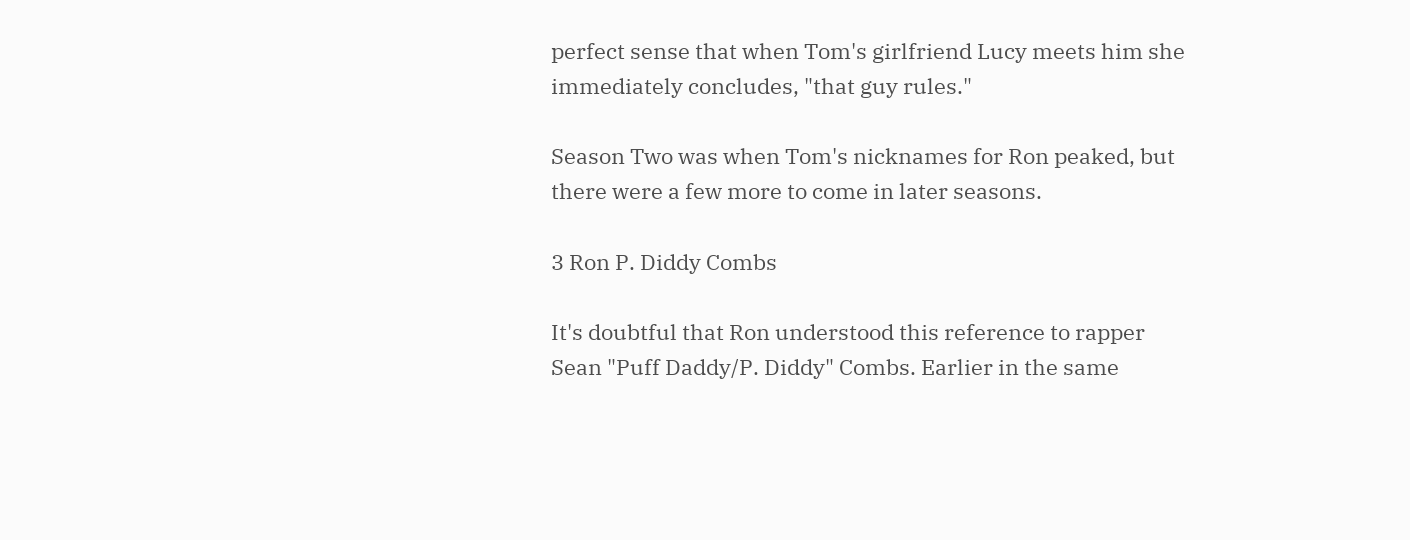perfect sense that when Tom's girlfriend Lucy meets him she immediately concludes, "that guy rules."

Season Two was when Tom's nicknames for Ron peaked, but there were a few more to come in later seasons.

3 Ron P. Diddy Combs

It's doubtful that Ron understood this reference to rapper Sean "Puff Daddy/P. Diddy" Combs. Earlier in the same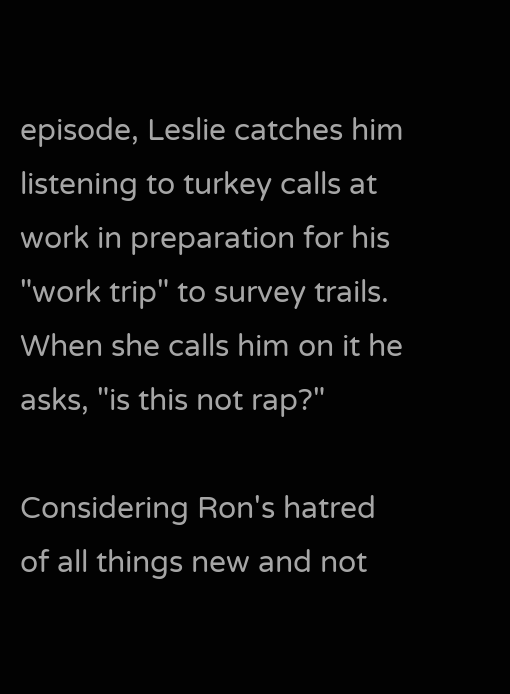episode, Leslie catches him listening to turkey calls at work in preparation for his "work trip" to survey trails. When she calls him on it he asks, "is this not rap?"

Considering Ron's hatred of all things new and not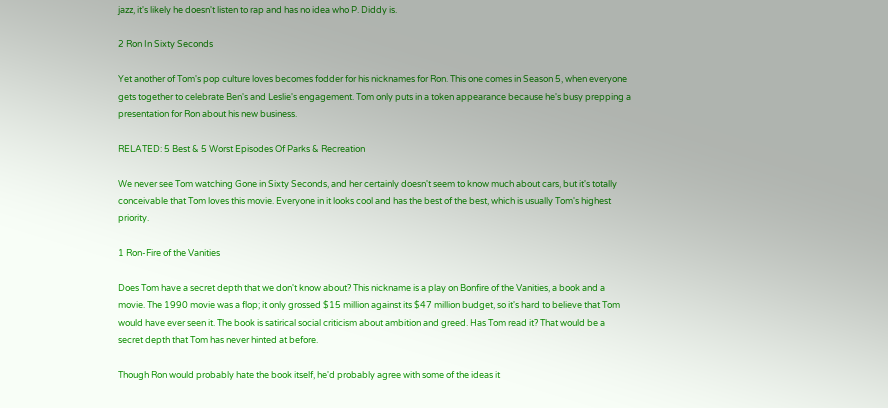jazz, it's likely he doesn't listen to rap and has no idea who P. Diddy is.

2 Ron In Sixty Seconds

Yet another of Tom's pop culture loves becomes fodder for his nicknames for Ron. This one comes in Season 5, when everyone gets together to celebrate Ben's and Leslie's engagement. Tom only puts in a token appearance because he's busy prepping a presentation for Ron about his new business.

RELATED: 5 Best & 5 Worst Episodes Of Parks & Recreation

We never see Tom watching Gone in Sixty Seconds, and her certainly doesn't seem to know much about cars, but it's totally conceivable that Tom loves this movie. Everyone in it looks cool and has the best of the best, which is usually Tom's highest priority.

1 Ron-Fire of the Vanities

Does Tom have a secret depth that we don't know about? This nickname is a play on Bonfire of the Vanities, a book and a movie. The 1990 movie was a flop; it only grossed $15 million against its $47 million budget, so it's hard to believe that Tom would have ever seen it. The book is satirical social criticism about ambition and greed. Has Tom read it? That would be a secret depth that Tom has never hinted at before.

Though Ron would probably hate the book itself, he'd probably agree with some of the ideas it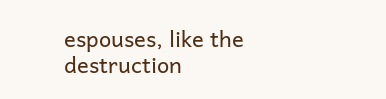espouses, like the destruction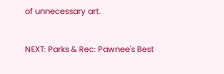of unnecessary art.

NEXT: Parks & Rec: Pawnee's Best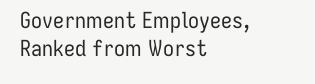Government Employees, Ranked from Worst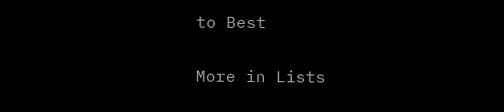to Best

More in Lists